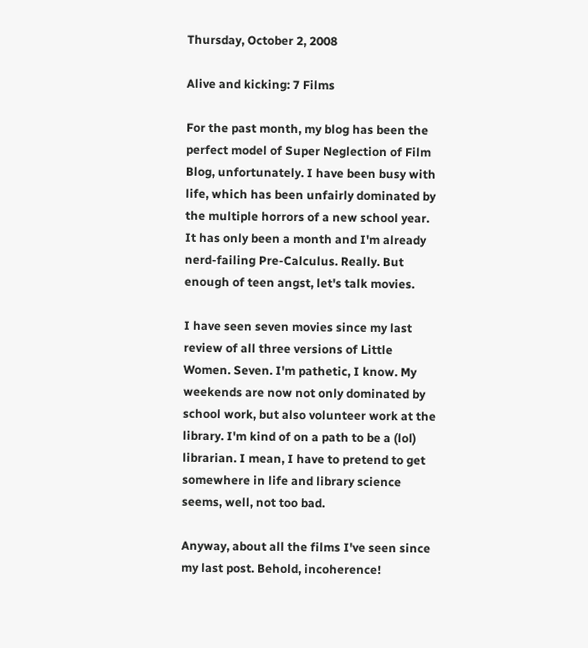Thursday, October 2, 2008

Alive and kicking: 7 Films

For the past month, my blog has been the perfect model of Super Neglection of Film Blog, unfortunately. I have been busy with life, which has been unfairly dominated by the multiple horrors of a new school year. It has only been a month and I'm already nerd-failing Pre-Calculus. Really. But enough of teen angst, let's talk movies.

I have seen seven movies since my last review of all three versions of Little Women. Seven. I'm pathetic, I know. My weekends are now not only dominated by school work, but also volunteer work at the library. I'm kind of on a path to be a (lol) librarian. I mean, I have to pretend to get somewhere in life and library science seems, well, not too bad.

Anyway, about all the films I've seen since my last post. Behold, incoherence!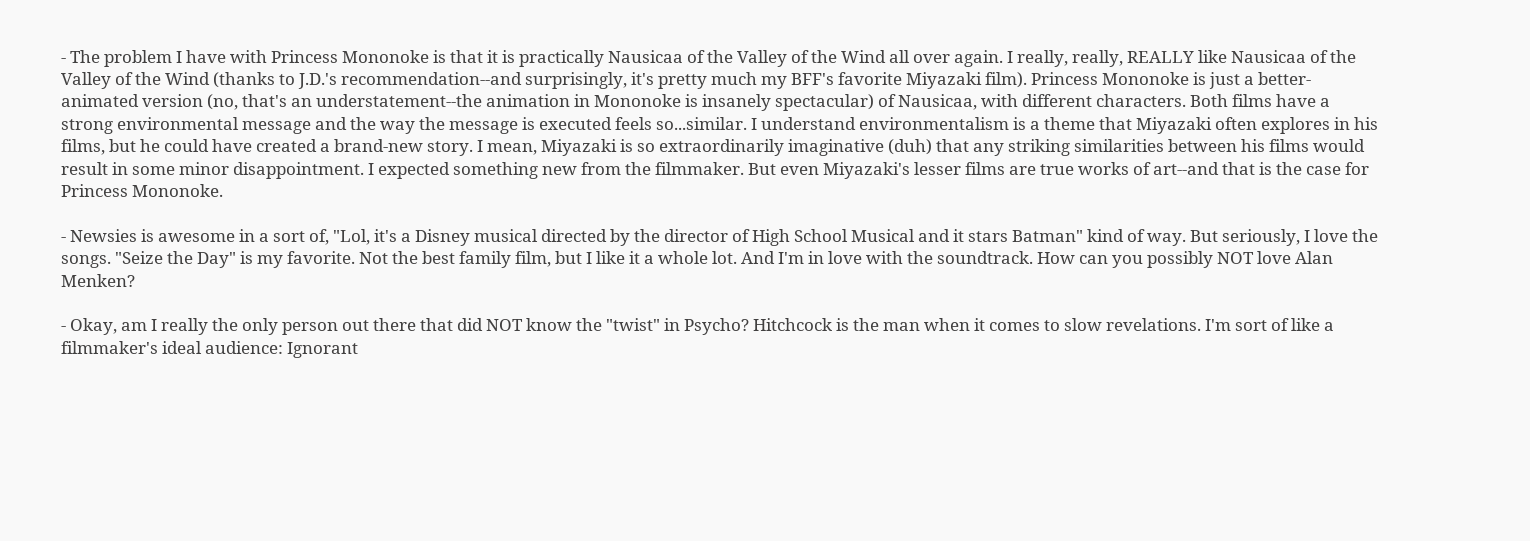- The problem I have with Princess Mononoke is that it is practically Nausicaa of the Valley of the Wind all over again. I really, really, REALLY like Nausicaa of the Valley of the Wind (thanks to J.D.'s recommendation--and surprisingly, it's pretty much my BFF's favorite Miyazaki film). Princess Mononoke is just a better-animated version (no, that's an understatement--the animation in Mononoke is insanely spectacular) of Nausicaa, with different characters. Both films have a strong environmental message and the way the message is executed feels so...similar. I understand environmentalism is a theme that Miyazaki often explores in his films, but he could have created a brand-new story. I mean, Miyazaki is so extraordinarily imaginative (duh) that any striking similarities between his films would result in some minor disappointment. I expected something new from the filmmaker. But even Miyazaki's lesser films are true works of art--and that is the case for Princess Mononoke.

- Newsies is awesome in a sort of, "Lol, it's a Disney musical directed by the director of High School Musical and it stars Batman" kind of way. But seriously, I love the songs. "Seize the Day" is my favorite. Not the best family film, but I like it a whole lot. And I'm in love with the soundtrack. How can you possibly NOT love Alan Menken?

- Okay, am I really the only person out there that did NOT know the "twist" in Psycho? Hitchcock is the man when it comes to slow revelations. I'm sort of like a filmmaker's ideal audience: Ignorant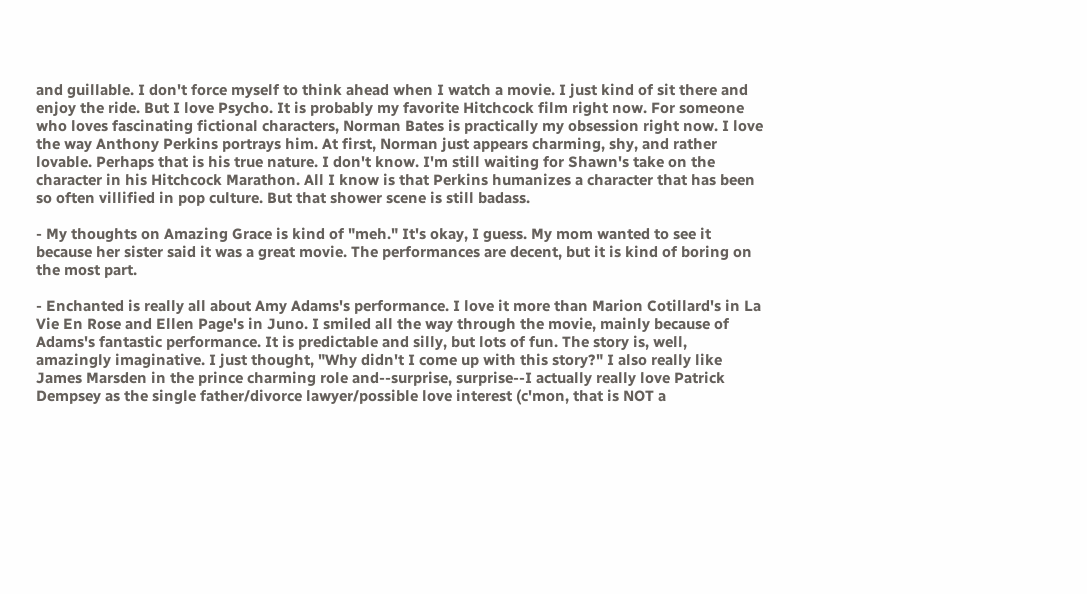and guillable. I don't force myself to think ahead when I watch a movie. I just kind of sit there and enjoy the ride. But I love Psycho. It is probably my favorite Hitchcock film right now. For someone who loves fascinating fictional characters, Norman Bates is practically my obsession right now. I love the way Anthony Perkins portrays him. At first, Norman just appears charming, shy, and rather lovable. Perhaps that is his true nature. I don't know. I'm still waiting for Shawn's take on the character in his Hitchcock Marathon. All I know is that Perkins humanizes a character that has been so often villified in pop culture. But that shower scene is still badass.

- My thoughts on Amazing Grace is kind of "meh." It's okay, I guess. My mom wanted to see it because her sister said it was a great movie. The performances are decent, but it is kind of boring on the most part.

- Enchanted is really all about Amy Adams's performance. I love it more than Marion Cotillard's in La Vie En Rose and Ellen Page's in Juno. I smiled all the way through the movie, mainly because of Adams's fantastic performance. It is predictable and silly, but lots of fun. The story is, well, amazingly imaginative. I just thought, "Why didn't I come up with this story?" I also really like James Marsden in the prince charming role and--surprise, surprise--I actually really love Patrick Dempsey as the single father/divorce lawyer/possible love interest (c'mon, that is NOT a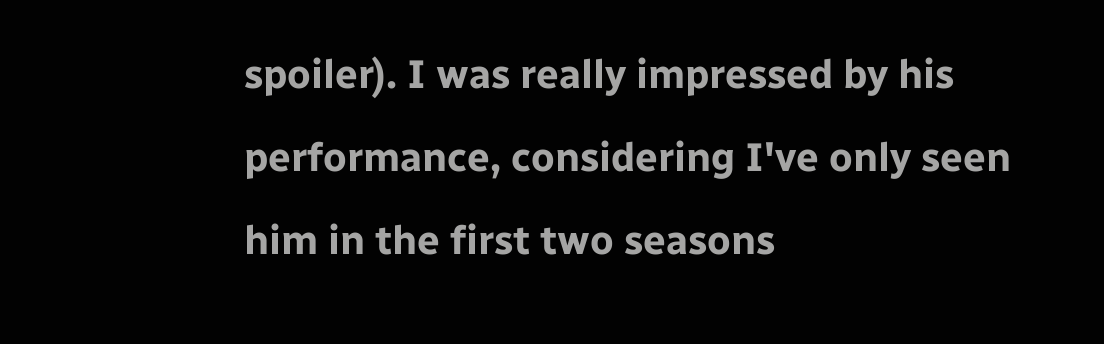spoiler). I was really impressed by his performance, considering I've only seen him in the first two seasons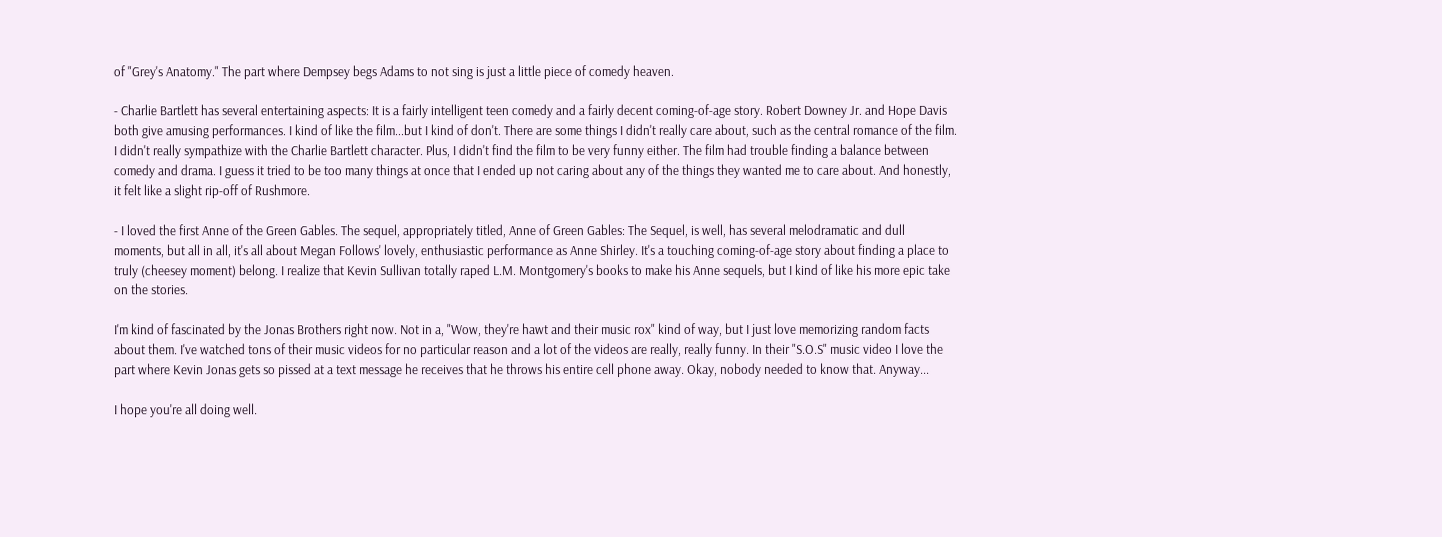of "Grey's Anatomy." The part where Dempsey begs Adams to not sing is just a little piece of comedy heaven.

- Charlie Bartlett has several entertaining aspects: It is a fairly intelligent teen comedy and a fairly decent coming-of-age story. Robert Downey Jr. and Hope Davis both give amusing performances. I kind of like the film...but I kind of don't. There are some things I didn't really care about, such as the central romance of the film. I didn't really sympathize with the Charlie Bartlett character. Plus, I didn't find the film to be very funny either. The film had trouble finding a balance between comedy and drama. I guess it tried to be too many things at once that I ended up not caring about any of the things they wanted me to care about. And honestly, it felt like a slight rip-off of Rushmore.

- I loved the first Anne of the Green Gables. The sequel, appropriately titled, Anne of Green Gables: The Sequel, is well, has several melodramatic and dull moments, but all in all, it's all about Megan Follows' lovely, enthusiastic performance as Anne Shirley. It's a touching coming-of-age story about finding a place to truly (cheesey moment) belong. I realize that Kevin Sullivan totally raped L.M. Montgomery's books to make his Anne sequels, but I kind of like his more epic take on the stories.

I'm kind of fascinated by the Jonas Brothers right now. Not in a, "Wow, they're hawt and their music rox" kind of way, but I just love memorizing random facts about them. I've watched tons of their music videos for no particular reason and a lot of the videos are really, really funny. In their "S.O.S" music video I love the part where Kevin Jonas gets so pissed at a text message he receives that he throws his entire cell phone away. Okay, nobody needed to know that. Anyway...

I hope you're all doing well.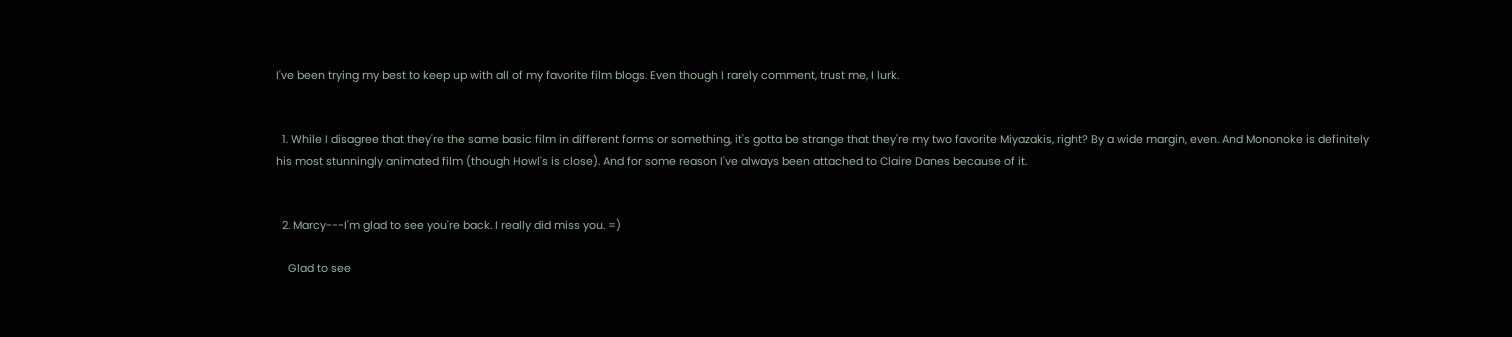I've been trying my best to keep up with all of my favorite film blogs. Even though I rarely comment, trust me, I lurk.


  1. While I disagree that they're the same basic film in different forms or something, it's gotta be strange that they're my two favorite Miyazakis, right? By a wide margin, even. And Mononoke is definitely his most stunningly animated film (though Howl's is close). And for some reason I've always been attached to Claire Danes because of it.


  2. Marcy---I'm glad to see you're back. I really did miss you. =)

    Glad to see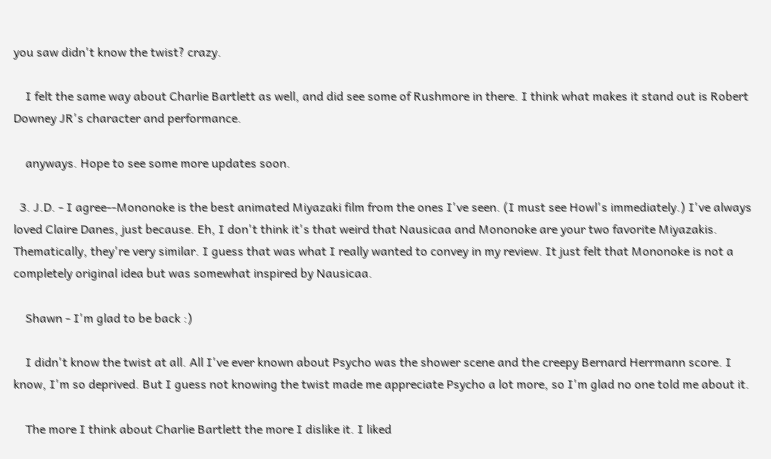you saw didn't know the twist? crazy.

    I felt the same way about Charlie Bartlett as well, and did see some of Rushmore in there. I think what makes it stand out is Robert Downey JR's character and performance.

    anyways. Hope to see some more updates soon.

  3. J.D. - I agree--Mononoke is the best animated Miyazaki film from the ones I've seen. (I must see Howl's immediately.) I've always loved Claire Danes, just because. Eh, I don't think it's that weird that Nausicaa and Mononoke are your two favorite Miyazakis. Thematically, they're very similar. I guess that was what I really wanted to convey in my review. It just felt that Mononoke is not a completely original idea but was somewhat inspired by Nausicaa.

    Shawn - I'm glad to be back :)

    I didn't know the twist at all. All I've ever known about Psycho was the shower scene and the creepy Bernard Herrmann score. I know, I'm so deprived. But I guess not knowing the twist made me appreciate Psycho a lot more, so I'm glad no one told me about it.

    The more I think about Charlie Bartlett the more I dislike it. I liked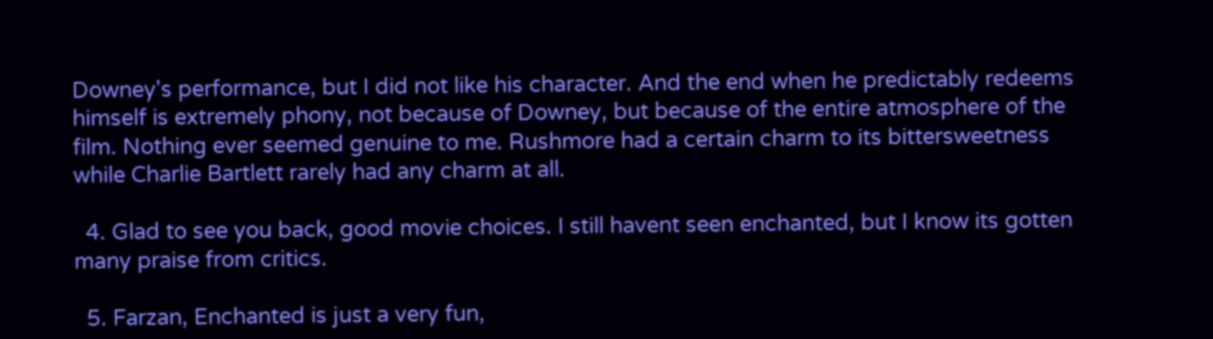Downey's performance, but I did not like his character. And the end when he predictably redeems himself is extremely phony, not because of Downey, but because of the entire atmosphere of the film. Nothing ever seemed genuine to me. Rushmore had a certain charm to its bittersweetness while Charlie Bartlett rarely had any charm at all.

  4. Glad to see you back, good movie choices. I still havent seen enchanted, but I know its gotten many praise from critics.

  5. Farzan, Enchanted is just a very fun,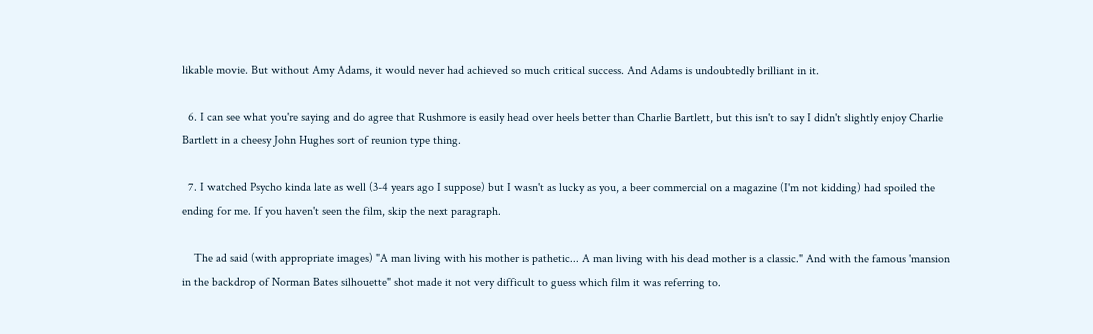likable movie. But without Amy Adams, it would never had achieved so much critical success. And Adams is undoubtedly brilliant in it.

  6. I can see what you're saying and do agree that Rushmore is easily head over heels better than Charlie Bartlett, but this isn't to say I didn't slightly enjoy Charlie Bartlett in a cheesy John Hughes sort of reunion type thing.

  7. I watched Psycho kinda late as well (3-4 years ago I suppose) but I wasn't as lucky as you, a beer commercial on a magazine (I'm not kidding) had spoiled the ending for me. If you haven't seen the film, skip the next paragraph.

    The ad said (with appropriate images) "A man living with his mother is pathetic... A man living with his dead mother is a classic." And with the famous 'mansion in the backdrop of Norman Bates silhouette" shot made it not very difficult to guess which film it was referring to.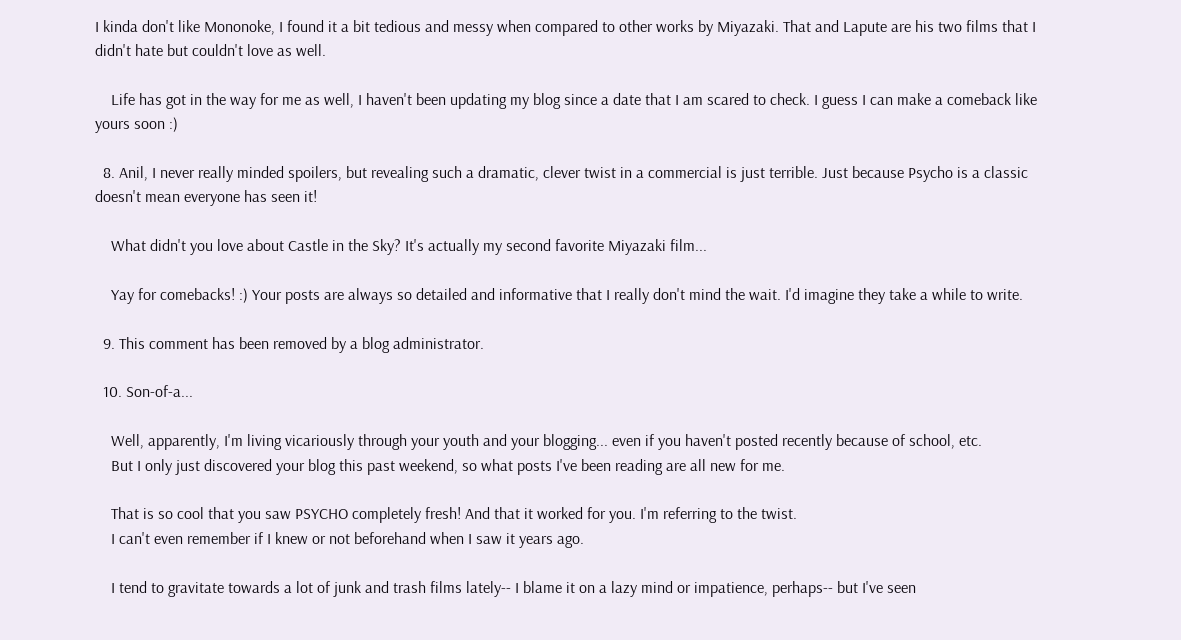I kinda don't like Mononoke, I found it a bit tedious and messy when compared to other works by Miyazaki. That and Lapute are his two films that I didn't hate but couldn't love as well.

    Life has got in the way for me as well, I haven't been updating my blog since a date that I am scared to check. I guess I can make a comeback like yours soon :)

  8. Anil, I never really minded spoilers, but revealing such a dramatic, clever twist in a commercial is just terrible. Just because Psycho is a classic doesn't mean everyone has seen it!

    What didn't you love about Castle in the Sky? It's actually my second favorite Miyazaki film...

    Yay for comebacks! :) Your posts are always so detailed and informative that I really don't mind the wait. I'd imagine they take a while to write.

  9. This comment has been removed by a blog administrator.

  10. Son-of-a...

    Well, apparently, I'm living vicariously through your youth and your blogging... even if you haven't posted recently because of school, etc.
    But I only just discovered your blog this past weekend, so what posts I've been reading are all new for me.

    That is so cool that you saw PSYCHO completely fresh! And that it worked for you. I'm referring to the twist.
    I can't even remember if I knew or not beforehand when I saw it years ago.

    I tend to gravitate towards a lot of junk and trash films lately-- I blame it on a lazy mind or impatience, perhaps-- but I've seen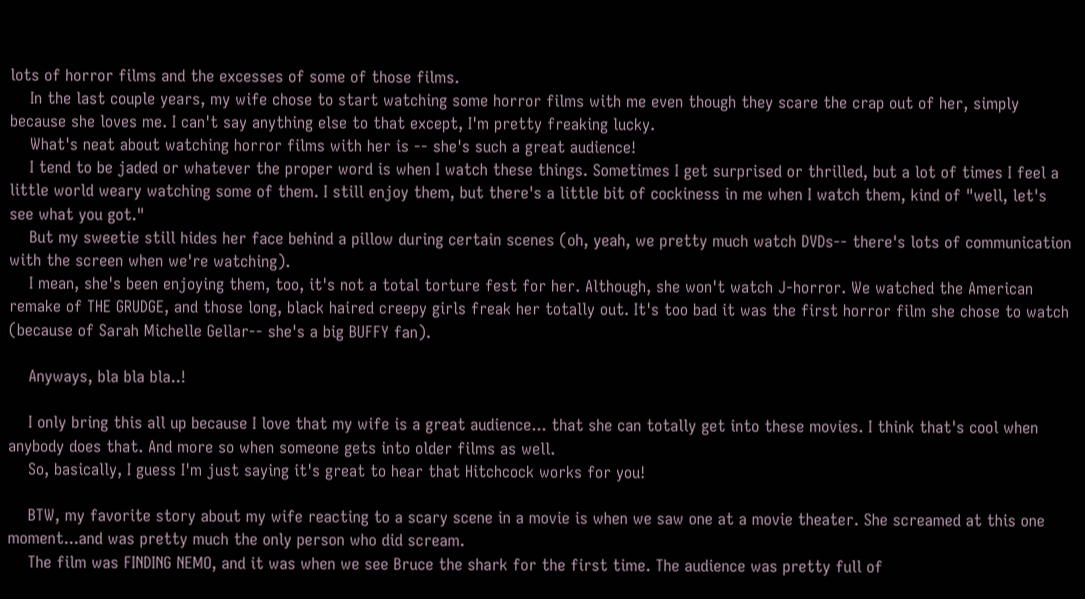lots of horror films and the excesses of some of those films.
    In the last couple years, my wife chose to start watching some horror films with me even though they scare the crap out of her, simply because she loves me. I can't say anything else to that except, I'm pretty freaking lucky.
    What's neat about watching horror films with her is -- she's such a great audience!
    I tend to be jaded or whatever the proper word is when I watch these things. Sometimes I get surprised or thrilled, but a lot of times I feel a little world weary watching some of them. I still enjoy them, but there's a little bit of cockiness in me when I watch them, kind of "well, let's see what you got."
    But my sweetie still hides her face behind a pillow during certain scenes (oh, yeah, we pretty much watch DVDs-- there's lots of communication with the screen when we're watching).
    I mean, she's been enjoying them, too, it's not a total torture fest for her. Although, she won't watch J-horror. We watched the American remake of THE GRUDGE, and those long, black haired creepy girls freak her totally out. It's too bad it was the first horror film she chose to watch (because of Sarah Michelle Gellar-- she's a big BUFFY fan).

    Anyways, bla bla bla..!

    I only bring this all up because I love that my wife is a great audience... that she can totally get into these movies. I think that's cool when anybody does that. And more so when someone gets into older films as well.
    So, basically, I guess I'm just saying it's great to hear that Hitchcock works for you!

    BTW, my favorite story about my wife reacting to a scary scene in a movie is when we saw one at a movie theater. She screamed at this one moment...and was pretty much the only person who did scream.
    The film was FINDING NEMO, and it was when we see Bruce the shark for the first time. The audience was pretty full of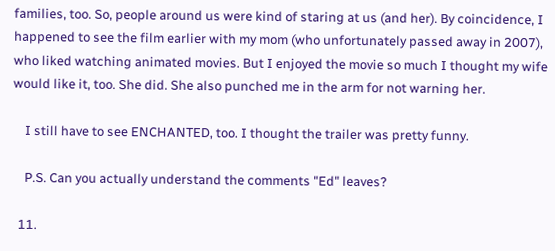families, too. So, people around us were kind of staring at us (and her). By coincidence, I happened to see the film earlier with my mom (who unfortunately passed away in 2007), who liked watching animated movies. But I enjoyed the movie so much I thought my wife would like it, too. She did. She also punched me in the arm for not warning her.

    I still have to see ENCHANTED, too. I thought the trailer was pretty funny.

    P.S. Can you actually understand the comments "Ed" leaves?

  11.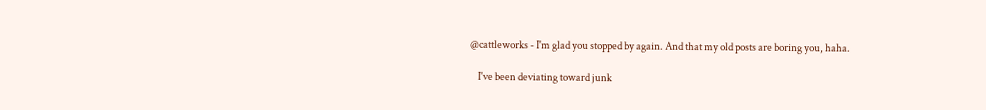@cattleworks - I'm glad you stopped by again. And that my old posts are boring you, haha.

    I've been deviating toward junk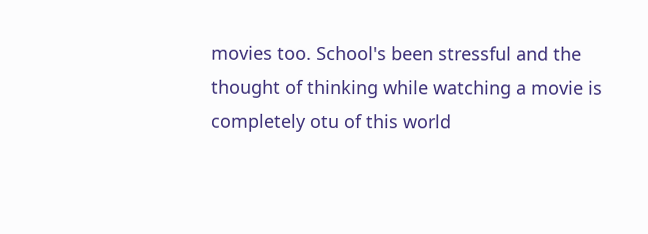movies too. School's been stressful and the thought of thinking while watching a movie is completely otu of this world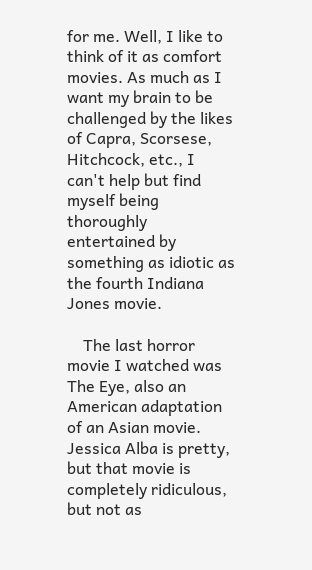for me. Well, I like to think of it as comfort movies. As much as I want my brain to be challenged by the likes of Capra, Scorsese, Hitchcock, etc., I can't help but find myself being thoroughly entertained by something as idiotic as the fourth Indiana Jones movie.

    The last horror movie I watched was The Eye, also an American adaptation of an Asian movie. Jessica Alba is pretty, but that movie is completely ridiculous, but not as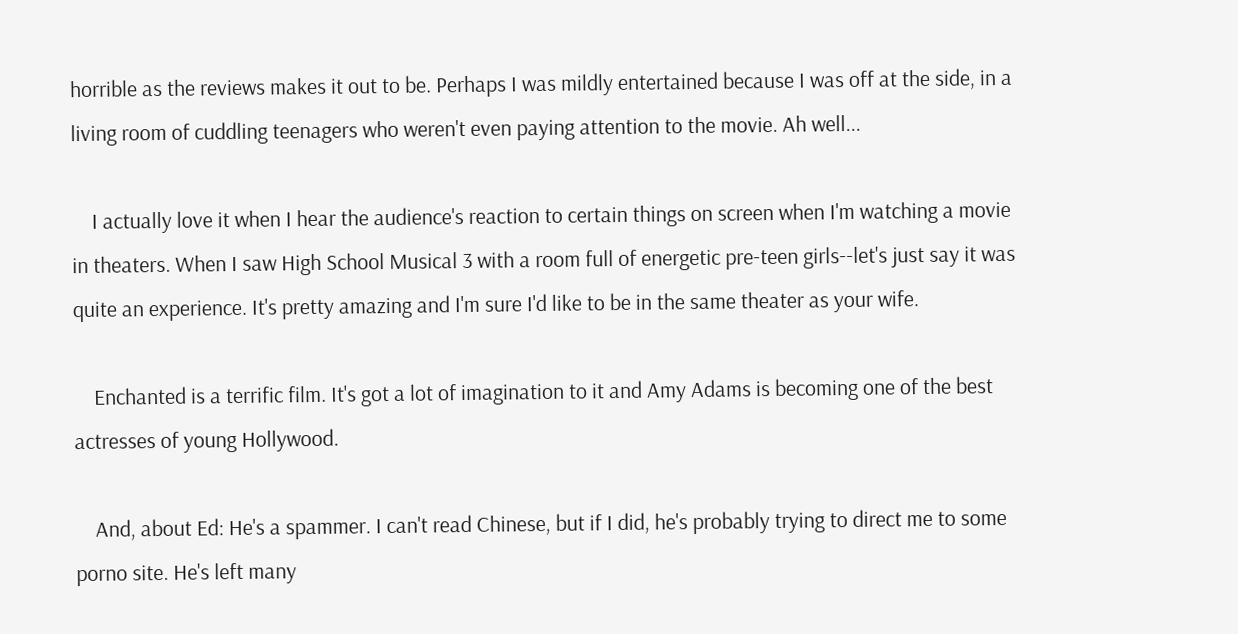horrible as the reviews makes it out to be. Perhaps I was mildly entertained because I was off at the side, in a living room of cuddling teenagers who weren't even paying attention to the movie. Ah well...

    I actually love it when I hear the audience's reaction to certain things on screen when I'm watching a movie in theaters. When I saw High School Musical 3 with a room full of energetic pre-teen girls--let's just say it was quite an experience. It's pretty amazing and I'm sure I'd like to be in the same theater as your wife.

    Enchanted is a terrific film. It's got a lot of imagination to it and Amy Adams is becoming one of the best actresses of young Hollywood.

    And, about Ed: He's a spammer. I can't read Chinese, but if I did, he's probably trying to direct me to some porno site. He's left many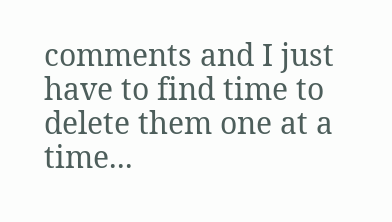comments and I just have to find time to delete them one at a time...